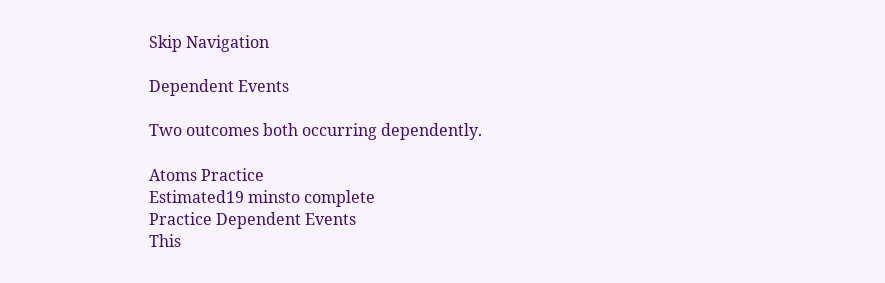Skip Navigation

Dependent Events

Two outcomes both occurring dependently.

Atoms Practice
Estimated19 minsto complete
Practice Dependent Events
This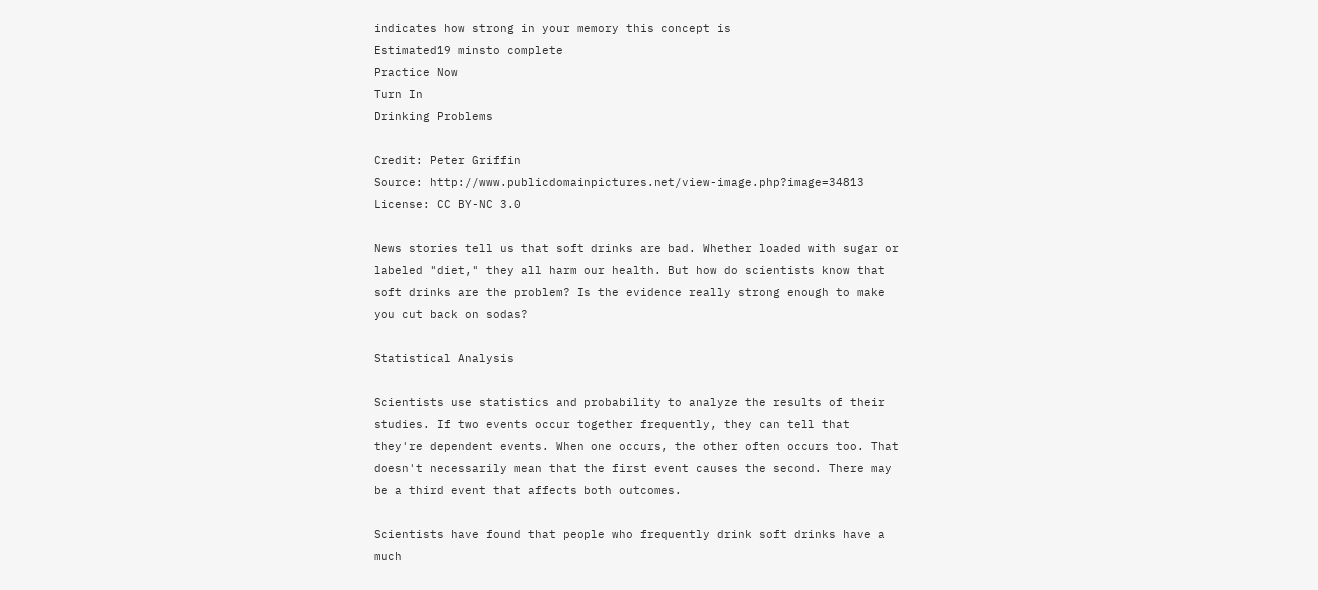indicates how strong in your memory this concept is
Estimated19 minsto complete
Practice Now
Turn In
Drinking Problems

Credit: Peter Griffin
Source: http://www.publicdomainpictures.net/view-image.php?image=34813
License: CC BY-NC 3.0

News stories tell us that soft drinks are bad. Whether loaded with sugar or labeled "diet," they all harm our health. But how do scientists know that soft drinks are the problem? Is the evidence really strong enough to make you cut back on sodas?

Statistical Analysis

Scientists use statistics and probability to analyze the results of their studies. If two events occur together frequently, they can tell that they're dependent events. When one occurs, the other often occurs too. That doesn't necessarily mean that the first event causes the second. There may be a third event that affects both outcomes.

Scientists have found that people who frequently drink soft drinks have a much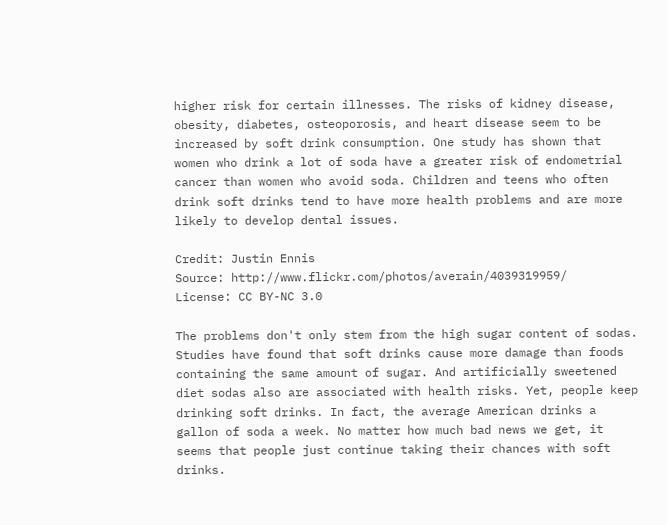higher risk for certain illnesses. The risks of kidney disease, obesity, diabetes, osteoporosis, and heart disease seem to be increased by soft drink consumption. One study has shown that women who drink a lot of soda have a greater risk of endometrial cancer than women who avoid soda. Children and teens who often drink soft drinks tend to have more health problems and are more likely to develop dental issues.

Credit: Justin Ennis
Source: http://www.flickr.com/photos/averain/4039319959/
License: CC BY-NC 3.0

The problems don't only stem from the high sugar content of sodas. Studies have found that soft drinks cause more damage than foods containing the same amount of sugar. And artificially sweetened diet sodas also are associated with health risks. Yet, people keep drinking soft drinks. In fact, the average American drinks a gallon of soda a week. No matter how much bad news we get, it seems that people just continue taking their chances with soft drinks.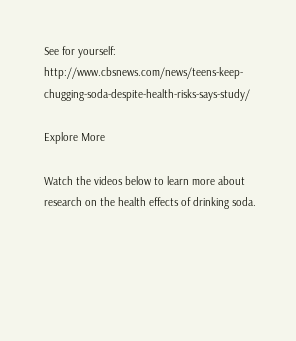See for yourself: http://www.cbsnews.com/news/teens-keep-chugging-soda-despite-health-risks-says-study/

Explore More

Watch the videos below to learn more about research on the health effects of drinking soda.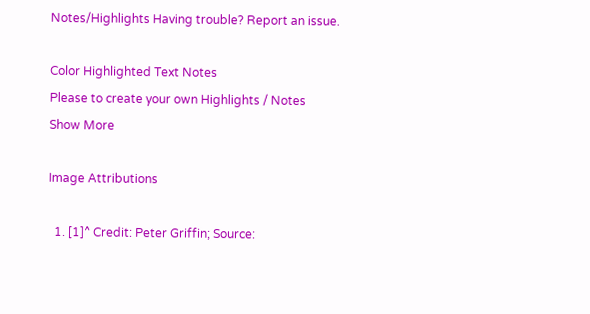Notes/Highlights Having trouble? Report an issue.

Color Highlighted Text Notes
Please to create your own Highlights / Notes
Show More

Image Attributions

  1. [1]^ Credit: Peter Griffin; Source: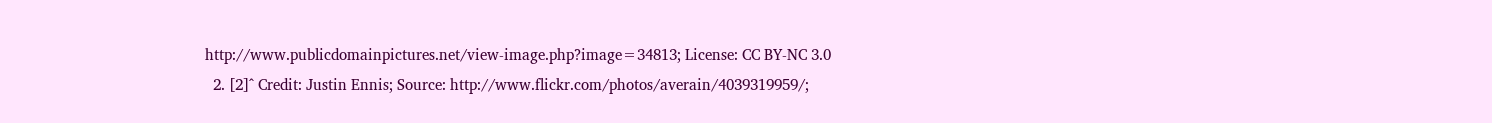http://www.publicdomainpictures.net/view-image.php?image=34813; License: CC BY-NC 3.0
  2. [2]^ Credit: Justin Ennis; Source: http://www.flickr.com/photos/averain/4039319959/;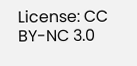License: CC BY-NC 3.0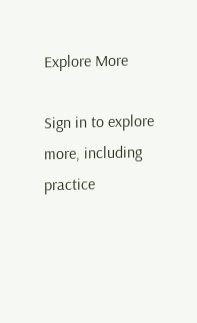Explore More

Sign in to explore more, including practice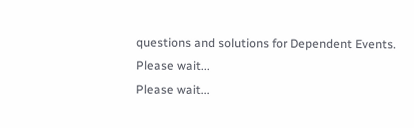questions and solutions for Dependent Events.
Please wait...
Please wait...